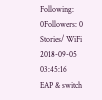Following: 0Followers: 0
Stories/ WiFi
2018-09-05 03:45:16
EAP & switch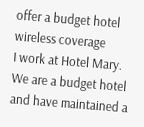offer a budget hotel wireless coverage
I work at Hotel Mary. We are a budget hotel and have maintained a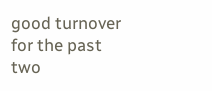good turnover for the past two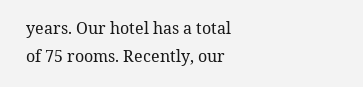years. Our hotel has a total of 75 rooms. Recently, our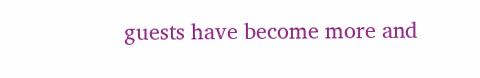guests have become more and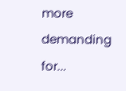more demanding for...